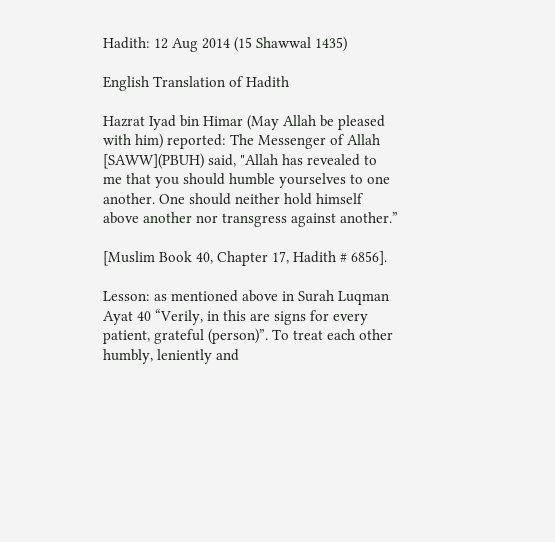Hadith: 12 Aug 2014 (15 Shawwal 1435)

English Translation of Hadith

Hazrat Iyad bin Himar (May Allah be pleased with him) reported: The Messenger of Allah [SAWW](PBUH) said, "Allah has revealed to me that you should humble yourselves to one another. One should neither hold himself above another nor transgress against another.”

[Muslim Book 40, Chapter 17, Hadith # 6856].

Lesson: as mentioned above in Surah Luqman Ayat 40 “Verily, in this are signs for every patient, grateful (person)”. To treat each other humbly, leniently and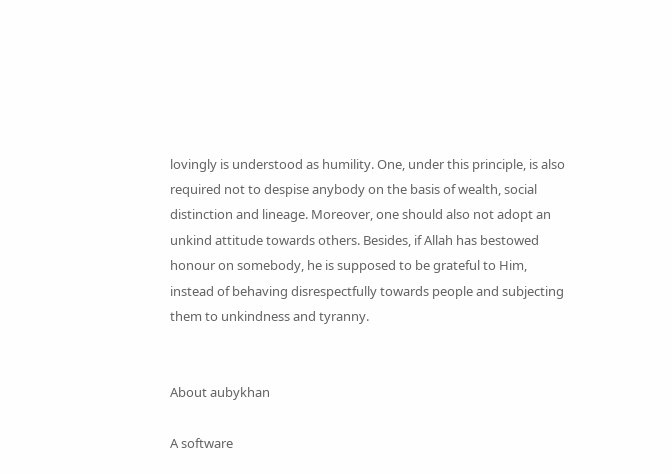lovingly is understood as humility. One, under this principle, is also required not to despise anybody on the basis of wealth, social distinction and lineage. Moreover, one should also not adopt an unkind attitude towards others. Besides, if Allah has bestowed honour on somebody, he is supposed to be grateful to Him, instead of behaving disrespectfully towards people and subjecting them to unkindness and tyranny.


About aubykhan

A software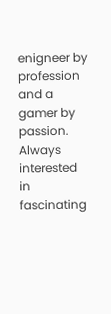enigneer by profession and a gamer by passion. Always interested in fascinating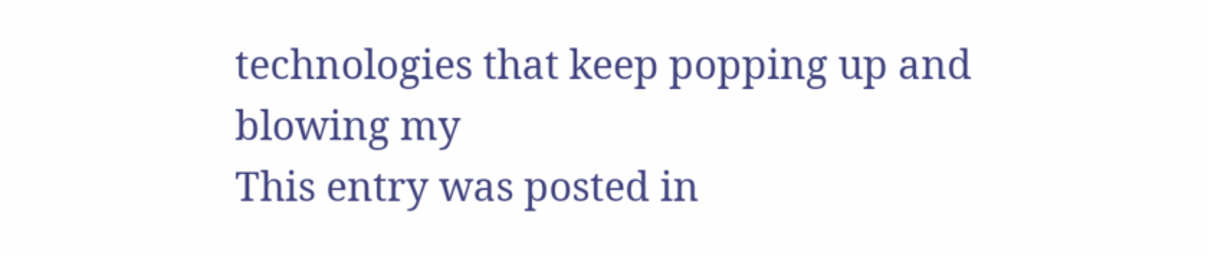technologies that keep popping up and blowing my
This entry was posted in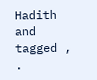Hadith and tagged , .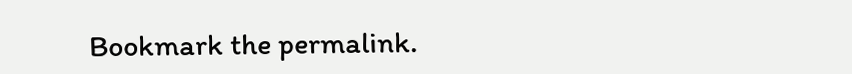Bookmark the permalink.